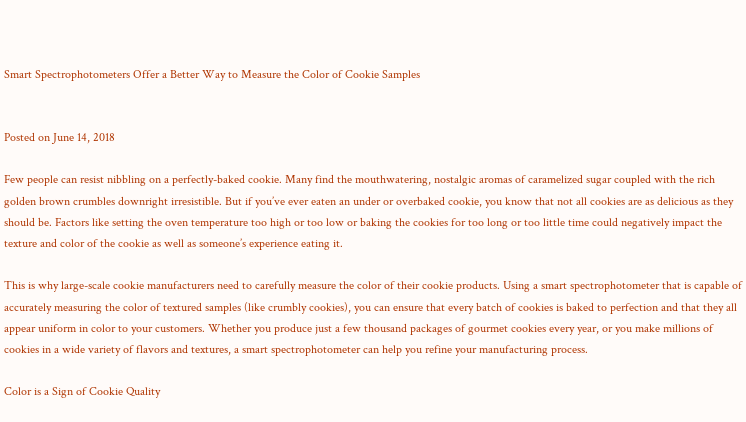Smart Spectrophotometers Offer a Better Way to Measure the Color of Cookie Samples


Posted on June 14, 2018

Few people can resist nibbling on a perfectly-baked cookie. Many find the mouthwatering, nostalgic aromas of caramelized sugar coupled with the rich golden brown crumbles downright irresistible. But if you’ve ever eaten an under or overbaked cookie, you know that not all cookies are as delicious as they should be. Factors like setting the oven temperature too high or too low or baking the cookies for too long or too little time could negatively impact the texture and color of the cookie as well as someone’s experience eating it.

This is why large-scale cookie manufacturers need to carefully measure the color of their cookie products. Using a smart spectrophotometer that is capable of accurately measuring the color of textured samples (like crumbly cookies), you can ensure that every batch of cookies is baked to perfection and that they all appear uniform in color to your customers. Whether you produce just a few thousand packages of gourmet cookies every year, or you make millions of cookies in a wide variety of flavors and textures, a smart spectrophotometer can help you refine your manufacturing process.

Color is a Sign of Cookie Quality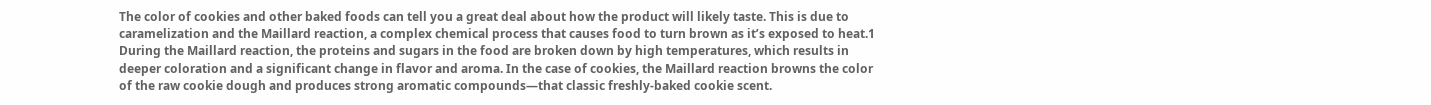The color of cookies and other baked foods can tell you a great deal about how the product will likely taste. This is due to caramelization and the Maillard reaction, a complex chemical process that causes food to turn brown as it’s exposed to heat.1 During the Maillard reaction, the proteins and sugars in the food are broken down by high temperatures, which results in deeper coloration and a significant change in flavor and aroma. In the case of cookies, the Maillard reaction browns the color of the raw cookie dough and produces strong aromatic compounds—that classic freshly-baked cookie scent.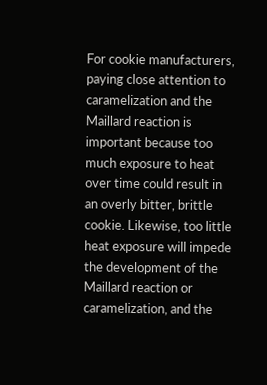For cookie manufacturers, paying close attention to caramelization and the Maillard reaction is important because too much exposure to heat over time could result in an overly bitter, brittle cookie. Likewise, too little heat exposure will impede the development of the Maillard reaction or caramelization, and the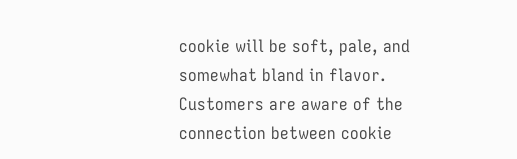cookie will be soft, pale, and somewhat bland in flavor. Customers are aware of the connection between cookie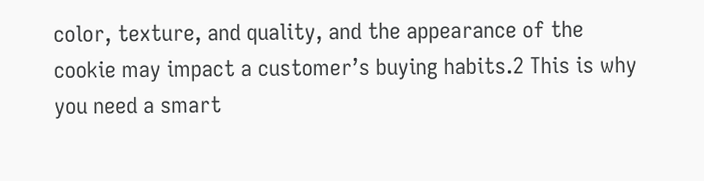color, texture, and quality, and the appearance of the cookie may impact a customer’s buying habits.2 This is why you need a smart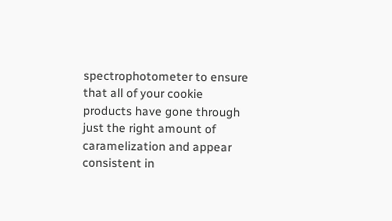spectrophotometer to ensure that all of your cookie products have gone through just the right amount of caramelization and appear consistent in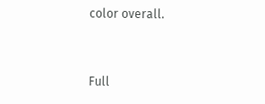color overall.


Full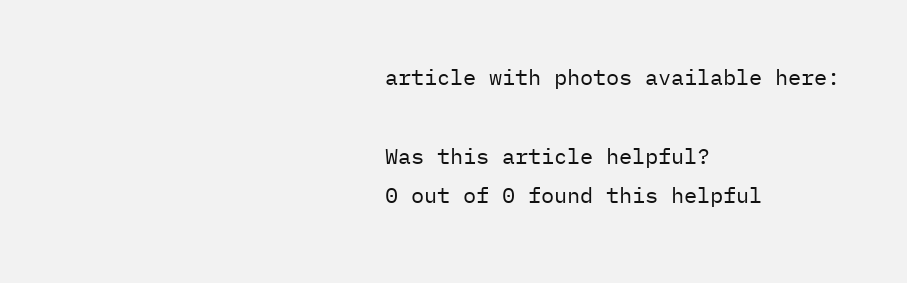article with photos available here:

Was this article helpful?
0 out of 0 found this helpful